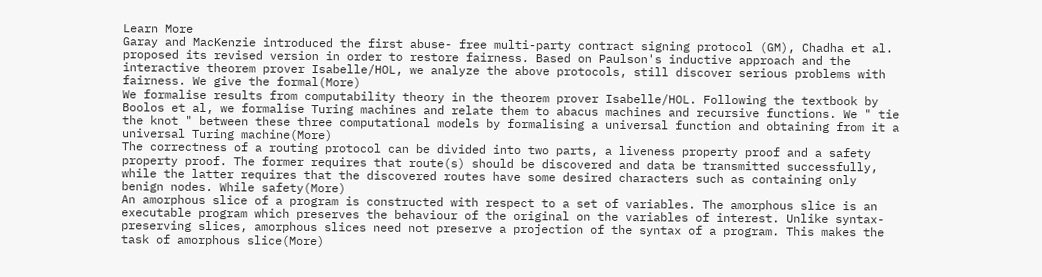Learn More
Garay and MacKenzie introduced the first abuse- free multi-party contract signing protocol (GM), Chadha et al. proposed its revised version in order to restore fairness. Based on Paulson's inductive approach and the interactive theorem prover Isabelle/HOL, we analyze the above protocols, still discover serious problems with fairness. We give the formal(More)
We formalise results from computability theory in the theorem prover Isabelle/HOL. Following the textbook by Boolos et al, we formalise Turing machines and relate them to abacus machines and recursive functions. We " tie the knot " between these three computational models by formalising a universal function and obtaining from it a universal Turing machine(More)
The correctness of a routing protocol can be divided into two parts, a liveness property proof and a safety property proof. The former requires that route(s) should be discovered and data be transmitted successfully, while the latter requires that the discovered routes have some desired characters such as containing only benign nodes. While safety(More)
An amorphous slice of a program is constructed with respect to a set of variables. The amorphous slice is an executable program which preserves the behaviour of the original on the variables of interest. Unlike syntax-preserving slices, amorphous slices need not preserve a projection of the syntax of a program. This makes the task of amorphous slice(More)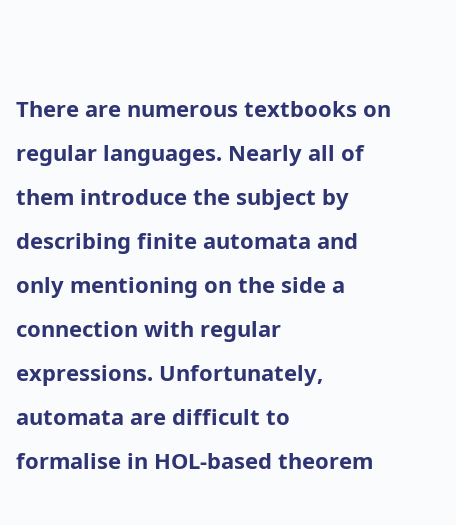There are numerous textbooks on regular languages. Nearly all of them introduce the subject by describing finite automata and only mentioning on the side a connection with regular expressions. Unfortunately, automata are difficult to formalise in HOL-based theorem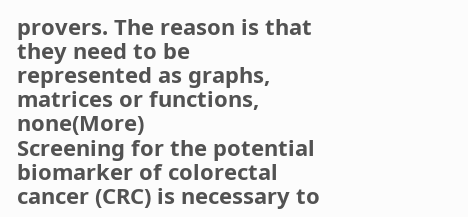provers. The reason is that they need to be represented as graphs, matrices or functions, none(More)
Screening for the potential biomarker of colorectal cancer (CRC) is necessary to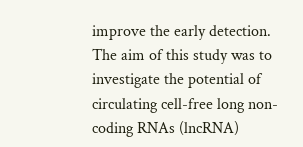improve the early detection. The aim of this study was to investigate the potential of circulating cell-free long non-coding RNAs (lncRNA)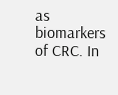as biomarkers of CRC. In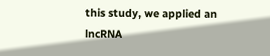this study, we applied an lncRNA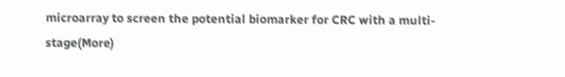microarray to screen the potential biomarker for CRC with a multi-stage(More)